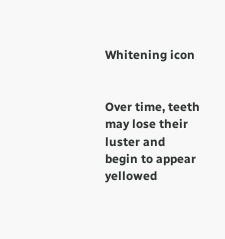Whitening icon


Over time, teeth may lose their luster and begin to appear yellowed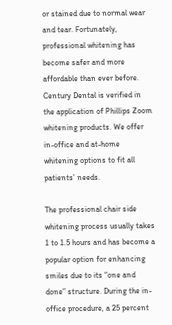or stained due to normal wear and tear. Fortunately, professional whitening has become safer and more affordable than ever before. Century Dental is verified in the application of Phillips Zoom whitening products. We offer in-office and at-home whitening options to fit all patients’ needs.

The professional chair side whitening process usually takes 1 to 1.5 hours and has become a popular option for enhancing smiles due to its “one and done” structure. During the in-office procedure, a 25 percent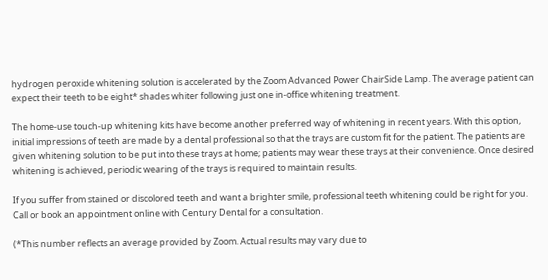hydrogen peroxide whitening solution is accelerated by the Zoom Advanced Power ChairSide Lamp. The average patient can expect their teeth to be eight* shades whiter following just one in-office whitening treatment.

The home-use touch-up whitening kits have become another preferred way of whitening in recent years. With this option, initial impressions of teeth are made by a dental professional so that the trays are custom fit for the patient. The patients are given whitening solution to be put into these trays at home; patients may wear these trays at their convenience. Once desired whitening is achieved, periodic wearing of the trays is required to maintain results.

If you suffer from stained or discolored teeth and want a brighter smile, professional teeth whitening could be right for you. Call or book an appointment online with Century Dental for a consultation.

(*This number reflects an average provided by Zoom. Actual results may vary due to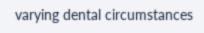varying dental circumstances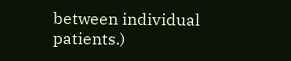between individual patients.)